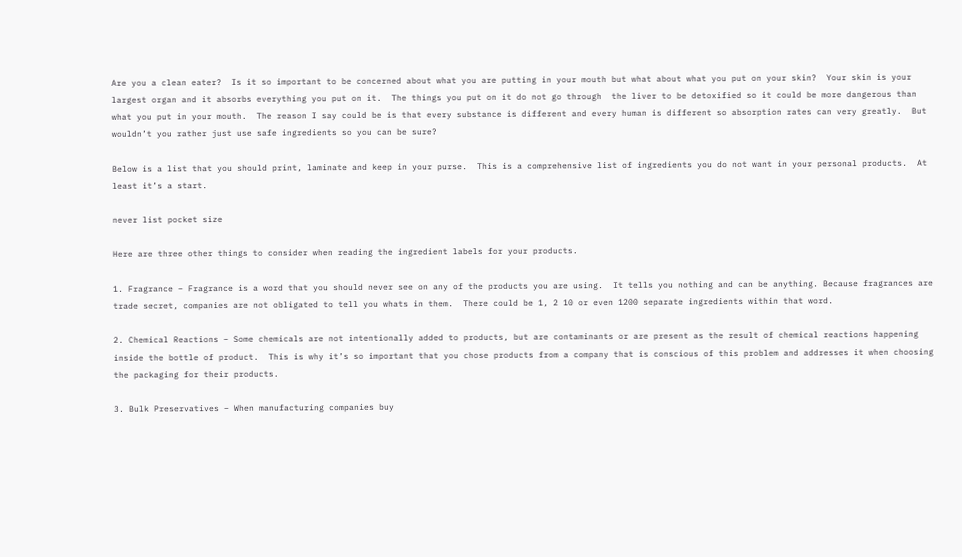Are you a clean eater?  Is it so important to be concerned about what you are putting in your mouth but what about what you put on your skin?  Your skin is your largest organ and it absorbs everything you put on it.  The things you put on it do not go through  the liver to be detoxified so it could be more dangerous than what you put in your mouth.  The reason I say could be is that every substance is different and every human is different so absorption rates can very greatly.  But wouldn’t you rather just use safe ingredients so you can be sure?

Below is a list that you should print, laminate and keep in your purse.  This is a comprehensive list of ingredients you do not want in your personal products.  At least it’s a start.

never list pocket size

Here are three other things to consider when reading the ingredient labels for your products.

1. Fragrance – Fragrance is a word that you should never see on any of the products you are using.  It tells you nothing and can be anything. Because fragrances are trade secret, companies are not obligated to tell you whats in them.  There could be 1, 2 10 or even 1200 separate ingredients within that word.

2. Chemical Reactions – Some chemicals are not intentionally added to products, but are contaminants or are present as the result of chemical reactions happening inside the bottle of product.  This is why it’s so important that you chose products from a company that is conscious of this problem and addresses it when choosing the packaging for their products.

3. Bulk Preservatives – When manufacturing companies buy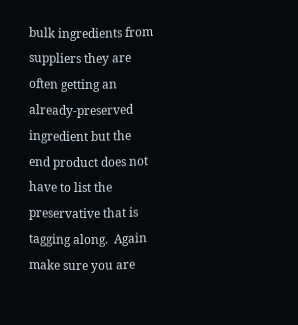bulk ingredients from suppliers they are often getting an already-preserved ingredient but the end product does not have to list the preservative that is tagging along.  Again make sure you are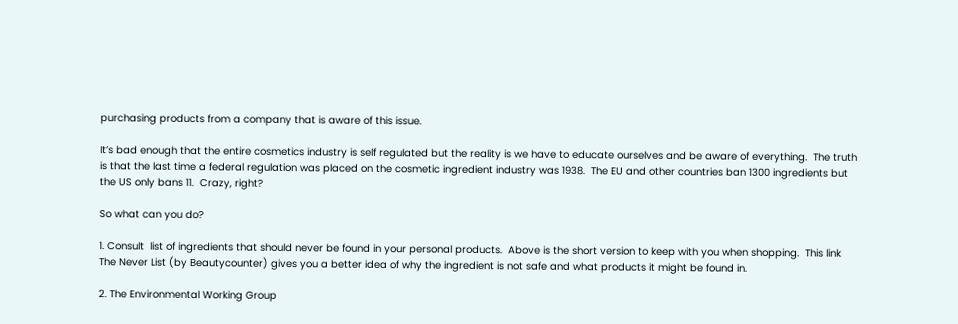purchasing products from a company that is aware of this issue.

It’s bad enough that the entire cosmetics industry is self regulated but the reality is we have to educate ourselves and be aware of everything.  The truth is that the last time a federal regulation was placed on the cosmetic ingredient industry was 1938.  The EU and other countries ban 1300 ingredients but the US only bans 11.  Crazy, right?

So what can you do?

1. Consult  list of ingredients that should never be found in your personal products.  Above is the short version to keep with you when shopping.  This link The Never List (by Beautycounter) gives you a better idea of why the ingredient is not safe and what products it might be found in.

2. The Environmental Working Group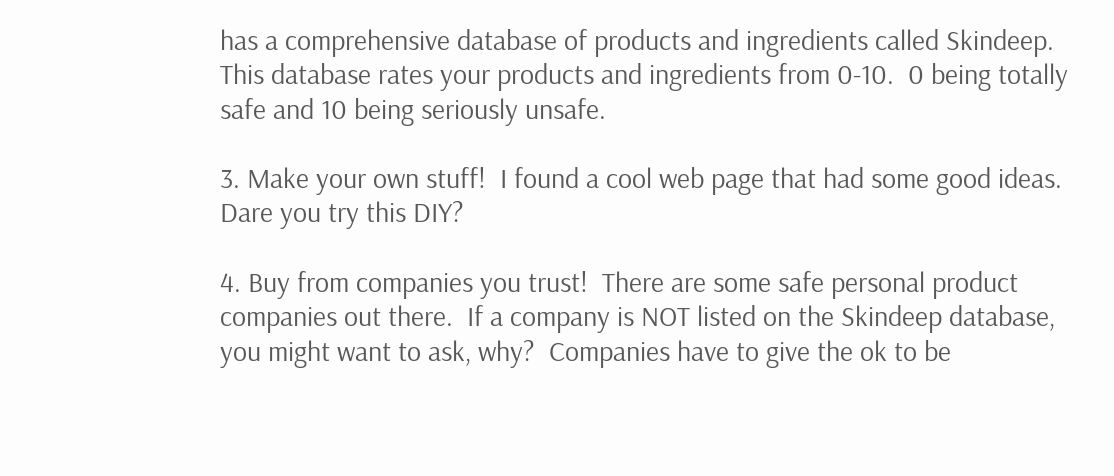has a comprehensive database of products and ingredients called Skindeep.  This database rates your products and ingredients from 0-10.  0 being totally safe and 10 being seriously unsafe.

3. Make your own stuff!  I found a cool web page that had some good ideas.  Dare you try this DIY?

4. Buy from companies you trust!  There are some safe personal product companies out there.  If a company is NOT listed on the Skindeep database, you might want to ask, why?  Companies have to give the ok to be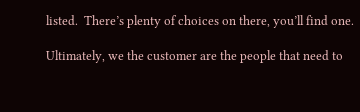listed.  There’s plenty of choices on there, you’ll find one.

Ultimately, we the customer are the people that need to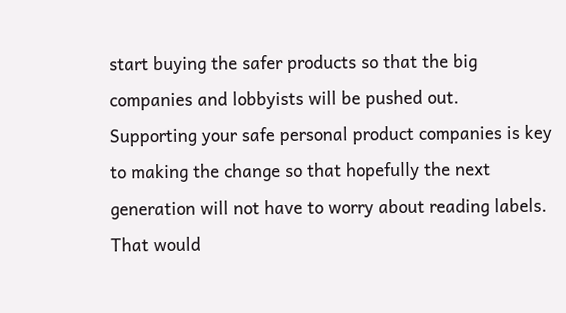start buying the safer products so that the big companies and lobbyists will be pushed out.  Supporting your safe personal product companies is key to making the change so that hopefully the next generation will not have to worry about reading labels.  That would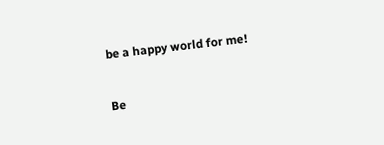be a happy world for me!


Be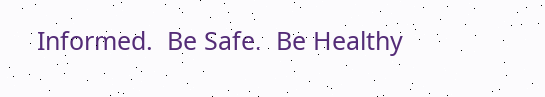Informed.  Be Safe.  Be Healthy